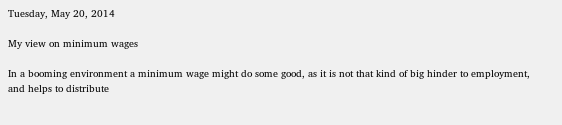Tuesday, May 20, 2014

My view on minimum wages

In a booming environment a minimum wage might do some good, as it is not that kind of big hinder to employment, and helps to distribute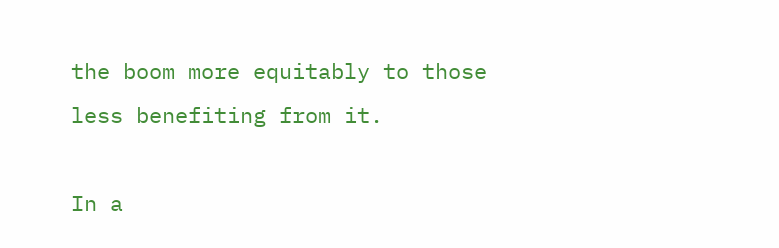the boom more equitably to those less benefiting from it.

In a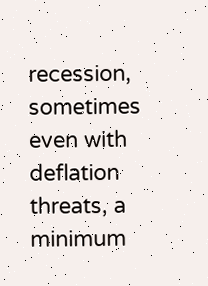recession, sometimes even with deflation threats, a minimum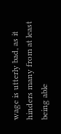wage is utterly bad, as it hinders many from at least being able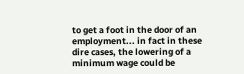to get a foot in the door of an employment... in fact in these dire cases, the lowering of a minimum wage could be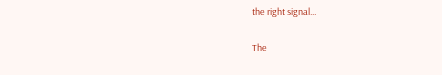the right signal...

The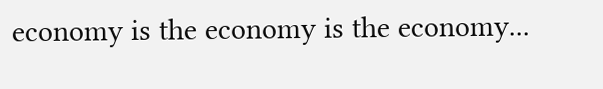economy is the economy is the economy...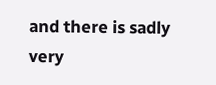and there is sadly very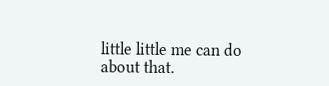little little me can do about that.